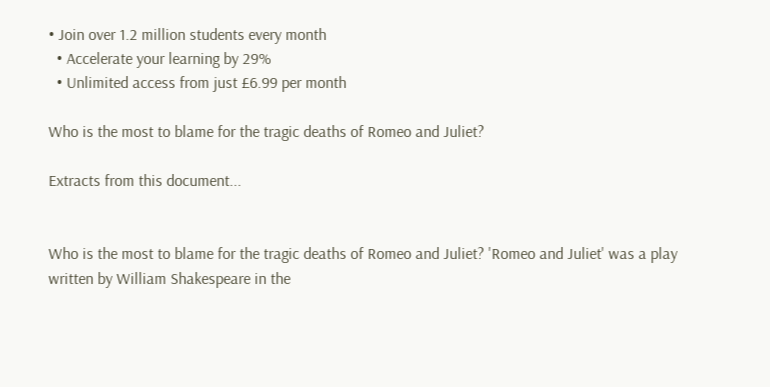• Join over 1.2 million students every month
  • Accelerate your learning by 29%
  • Unlimited access from just £6.99 per month

Who is the most to blame for the tragic deaths of Romeo and Juliet?

Extracts from this document...


Who is the most to blame for the tragic deaths of Romeo and Juliet? 'Romeo and Juliet' was a play written by William Shakespeare in the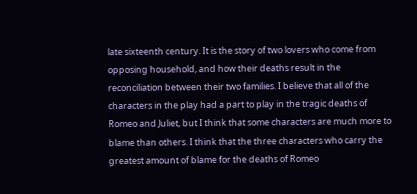late sixteenth century. It is the story of two lovers who come from opposing household, and how their deaths result in the reconciliation between their two families. I believe that all of the characters in the play had a part to play in the tragic deaths of Romeo and Juliet, but I think that some characters are much more to blame than others. I think that the three characters who carry the greatest amount of blame for the deaths of Romeo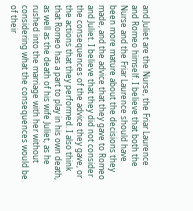and Juliet are the Nurse, the Friar Laurence and Romeo himself. I believe that both the Nurse and the Friar Laurence should have been more mature about the decisions they made, and the advice that they gave to Romeo and Juliet. I believe that they did not consider the consequences of the advice they gave, or the actions that they performed. I also think that Romeo has a part to play in his own death, as well as the death of his wife Juliet, as he rushed into the marriage with her without considering what the consequences would be of their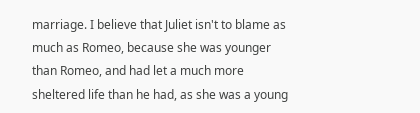marriage. I believe that Juliet isn't to blame as much as Romeo, because she was younger than Romeo, and had let a much more sheltered life than he had, as she was a young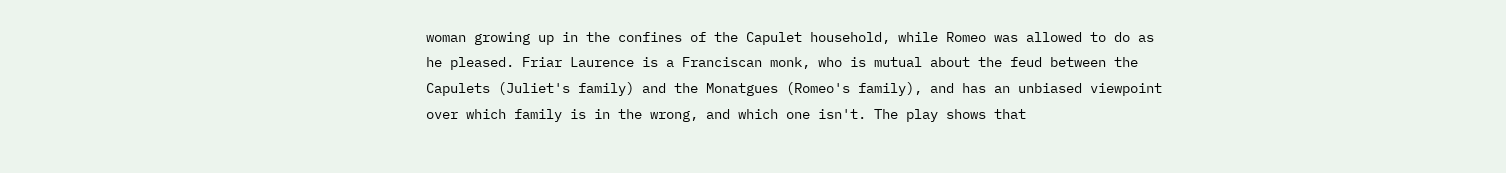woman growing up in the confines of the Capulet household, while Romeo was allowed to do as he pleased. Friar Laurence is a Franciscan monk, who is mutual about the feud between the Capulets (Juliet's family) and the Monatgues (Romeo's family), and has an unbiased viewpoint over which family is in the wrong, and which one isn't. The play shows that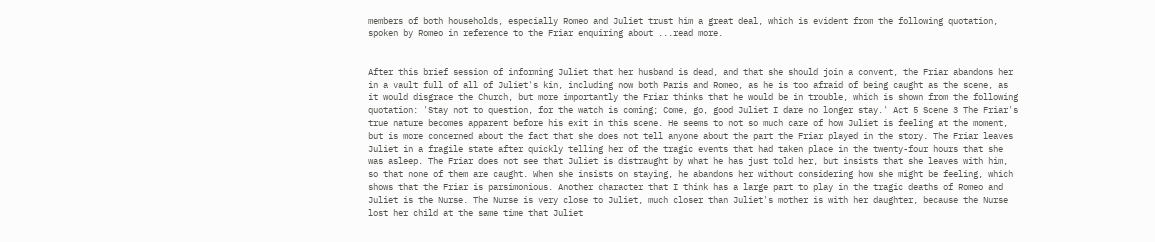members of both households, especially Romeo and Juliet trust him a great deal, which is evident from the following quotation, spoken by Romeo in reference to the Friar enquiring about ...read more.


After this brief session of informing Juliet that her husband is dead, and that she should join a convent, the Friar abandons her in a vault full of all of Juliet's kin, including now both Paris and Romeo, as he is too afraid of being caught as the scene, as it would disgrace the Church, but more importantly the Friar thinks that he would be in trouble, which is shown from the following quotation: 'Stay not to question, for the watch is coming; Come, go, good Juliet I dare no longer stay.' Act 5 Scene 3 The Friar's true nature becomes apparent before his exit in this scene. He seems to not so much care of how Juliet is feeling at the moment, but is more concerned about the fact that she does not tell anyone about the part the Friar played in the story. The Friar leaves Juliet in a fragile state after quickly telling her of the tragic events that had taken place in the twenty-four hours that she was asleep. The Friar does not see that Juliet is distraught by what he has just told her, but insists that she leaves with him, so that none of them are caught. When she insists on staying, he abandons her without considering how she might be feeling, which shows that the Friar is parsimonious. Another character that I think has a large part to play in the tragic deaths of Romeo and Juliet is the Nurse. The Nurse is very close to Juliet, much closer than Juliet's mother is with her daughter, because the Nurse lost her child at the same time that Juliet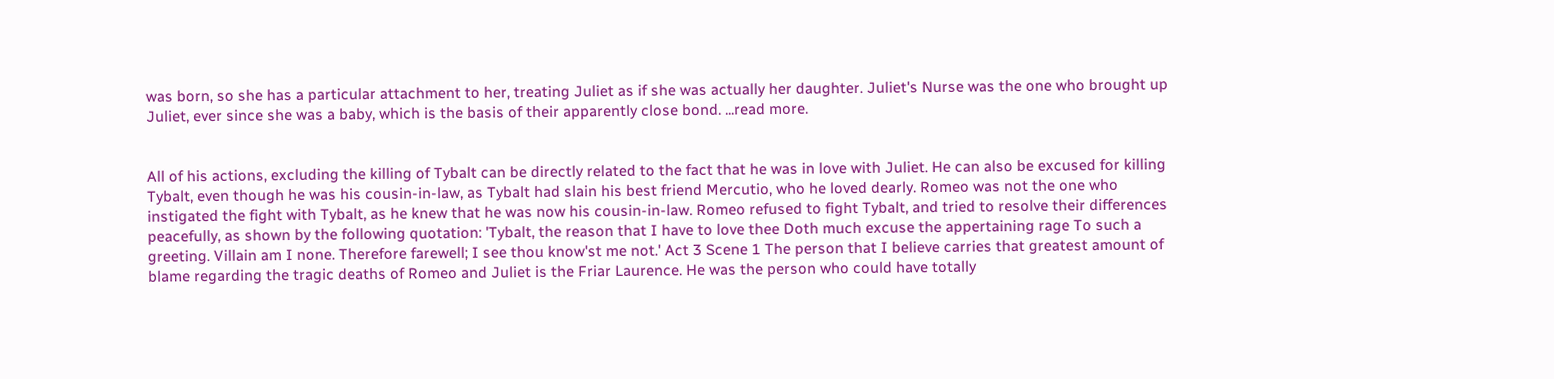was born, so she has a particular attachment to her, treating Juliet as if she was actually her daughter. Juliet's Nurse was the one who brought up Juliet, ever since she was a baby, which is the basis of their apparently close bond. ...read more.


All of his actions, excluding the killing of Tybalt can be directly related to the fact that he was in love with Juliet. He can also be excused for killing Tybalt, even though he was his cousin-in-law, as Tybalt had slain his best friend Mercutio, who he loved dearly. Romeo was not the one who instigated the fight with Tybalt, as he knew that he was now his cousin-in-law. Romeo refused to fight Tybalt, and tried to resolve their differences peacefully, as shown by the following quotation: 'Tybalt, the reason that I have to love thee Doth much excuse the appertaining rage To such a greeting. Villain am I none. Therefore farewell; I see thou know'st me not.' Act 3 Scene 1 The person that I believe carries that greatest amount of blame regarding the tragic deaths of Romeo and Juliet is the Friar Laurence. He was the person who could have totally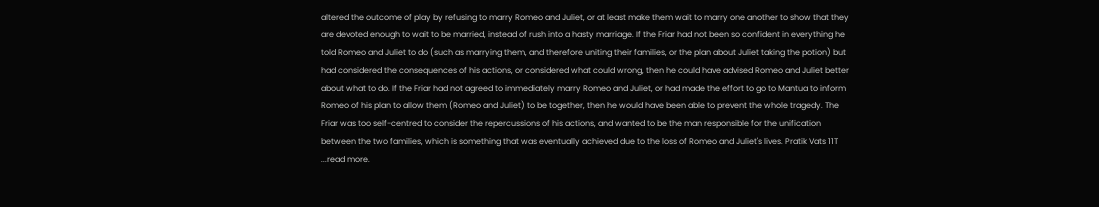altered the outcome of play by refusing to marry Romeo and Juliet, or at least make them wait to marry one another to show that they are devoted enough to wait to be married, instead of rush into a hasty marriage. If the Friar had not been so confident in everything he told Romeo and Juliet to do (such as marrying them, and therefore uniting their families, or the plan about Juliet taking the potion) but had considered the consequences of his actions, or considered what could wrong, then he could have advised Romeo and Juliet better about what to do. If the Friar had not agreed to immediately marry Romeo and Juliet, or had made the effort to go to Mantua to inform Romeo of his plan to allow them (Romeo and Juliet) to be together, then he would have been able to prevent the whole tragedy. The Friar was too self-centred to consider the repercussions of his actions, and wanted to be the man responsible for the unification between the two families, which is something that was eventually achieved due to the loss of Romeo and Juliet's lives. Pratik Vats 11T ...read more.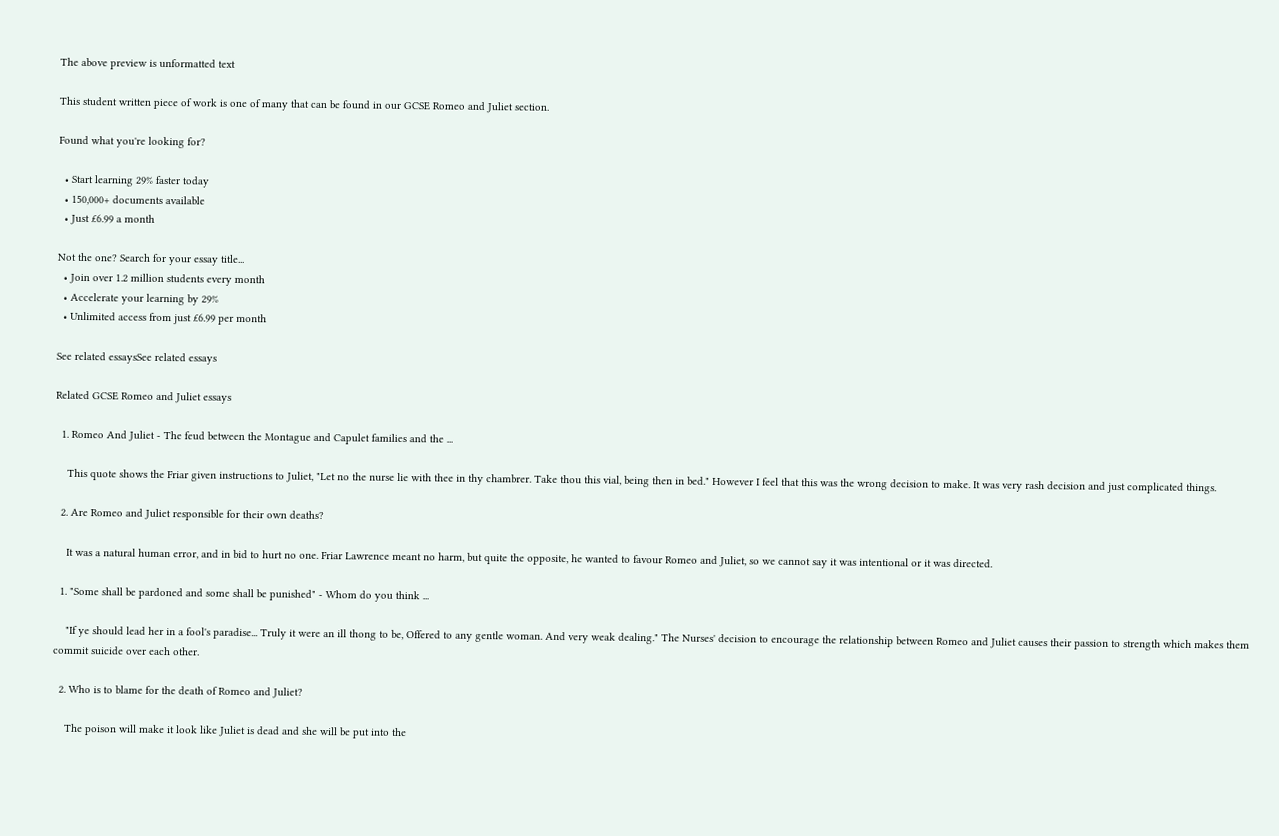The above preview is unformatted text

This student written piece of work is one of many that can be found in our GCSE Romeo and Juliet section.

Found what you're looking for?

  • Start learning 29% faster today
  • 150,000+ documents available
  • Just £6.99 a month

Not the one? Search for your essay title...
  • Join over 1.2 million students every month
  • Accelerate your learning by 29%
  • Unlimited access from just £6.99 per month

See related essaysSee related essays

Related GCSE Romeo and Juliet essays

  1. Romeo And Juliet - The feud between the Montague and Capulet families and the ...

    This quote shows the Friar given instructions to Juliet, "Let no the nurse lie with thee in thy chambrer. Take thou this vial, being then in bed." However I feel that this was the wrong decision to make. It was very rash decision and just complicated things.

  2. Are Romeo and Juliet responsible for their own deaths?

    It was a natural human error, and in bid to hurt no one. Friar Lawrence meant no harm, but quite the opposite, he wanted to favour Romeo and Juliet, so we cannot say it was intentional or it was directed.

  1. "Some shall be pardoned and some shall be punished" - Whom do you think ...

    "If ye should lead her in a fool's paradise... Truly it were an ill thong to be, Offered to any gentle woman. And very weak dealing." The Nurses' decision to encourage the relationship between Romeo and Juliet causes their passion to strength which makes them commit suicide over each other.

  2. Who is to blame for the death of Romeo and Juliet?

    The poison will make it look like Juliet is dead and she will be put into the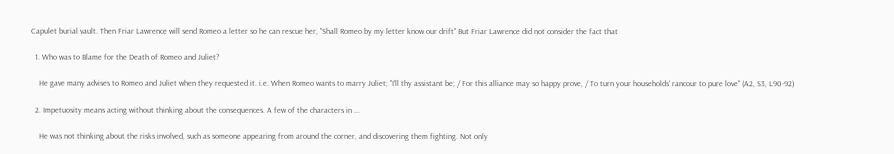Capulet burial vault. Then Friar Lawrence will send Romeo a letter so he can rescue her, "Shall Romeo by my letter know our drift" But Friar Lawrence did not consider the fact that

  1. Who was to Blame for the Death of Romeo and Juliet?

    He gave many advises to Romeo and Juliet when they requested it. i.e. When Romeo wants to marry Juliet; "I'll thy assistant be; / For this alliance may so happy prove, / To turn your households' rancour to pure love" (A2, S3, L90-92)

  2. Impetuosity means acting without thinking about the consequences. A few of the characters in ...

    He was not thinking about the risks involved, such as someone appearing from around the corner, and discovering them fighting. Not only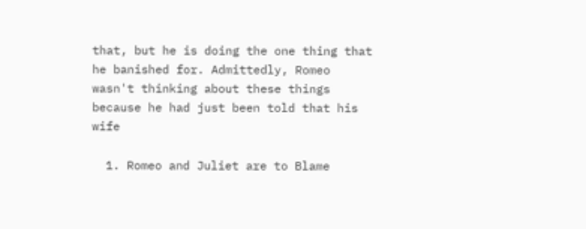that, but he is doing the one thing that he banished for. Admittedly, Romeo wasn't thinking about these things because he had just been told that his wife

  1. Romeo and Juliet are to Blame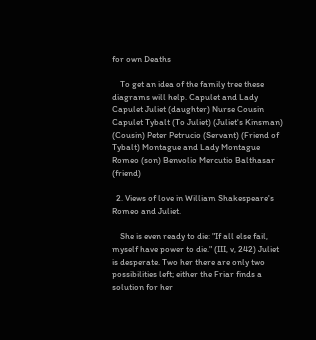for own Deaths

    To get an idea of the family tree these diagrams will help. Capulet and Lady Capulet Juliet (daughter) Nurse Cousin Capulet Tybalt (To Juliet) (Juliet's Kinsman) (Cousin) Peter Petrucio (Servant) (Friend of Tybalt) Montague and Lady Montague Romeo (son) Benvolio Mercutio Balthasar (friend)

  2. Views of love in William Shakespeare's Romeo and Juliet.

    She is even ready to die: "If all else fail, myself have power to die." (III, v, 242) Juliet is desperate. Two her there are only two possibilities left; either the Friar finds a solution for her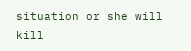situation or she will kill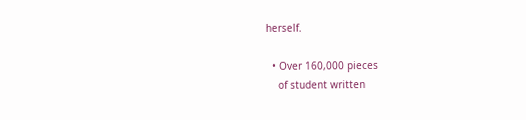herself.

  • Over 160,000 pieces
    of student written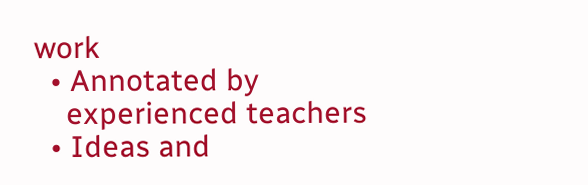work
  • Annotated by
    experienced teachers
  • Ideas and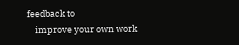feedback to
    improve your own work